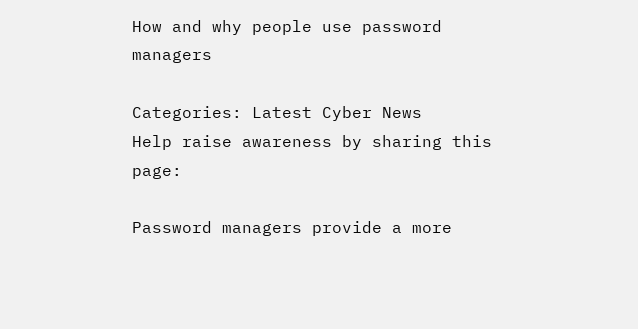How and why people use password managers

Categories: Latest Cyber News
Help raise awareness by sharing this page:

Password managers provide a more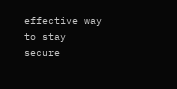effective way to stay secure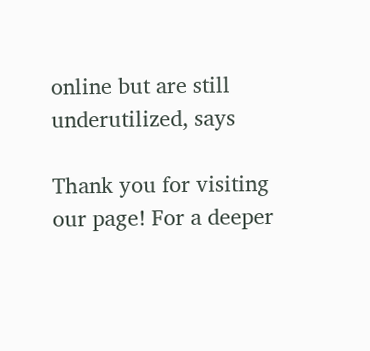online but are still underutilized, says

Thank you for visiting our page! For a deeper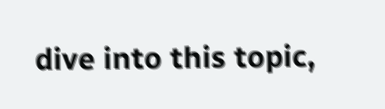dive into this topic,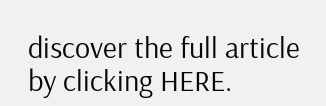discover the full article by clicking HERE.